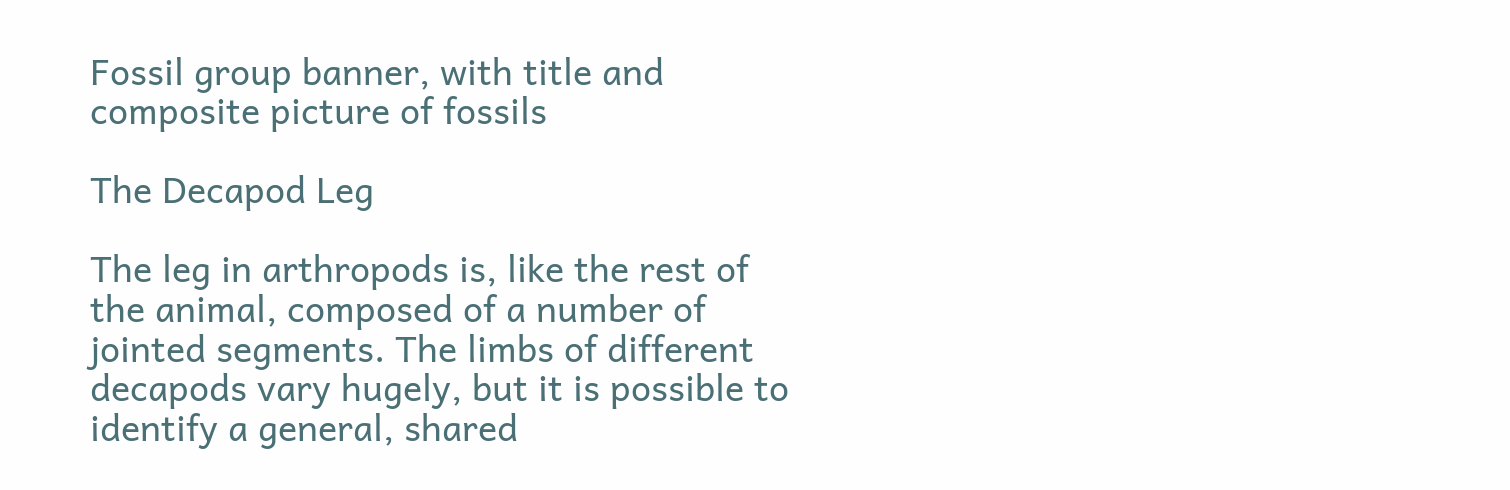Fossil group banner, with title and composite picture of fossils

The Decapod Leg

The leg in arthropods is, like the rest of the animal, composed of a number of jointed segments. The limbs of different decapods vary hugely, but it is possible to identify a general, shared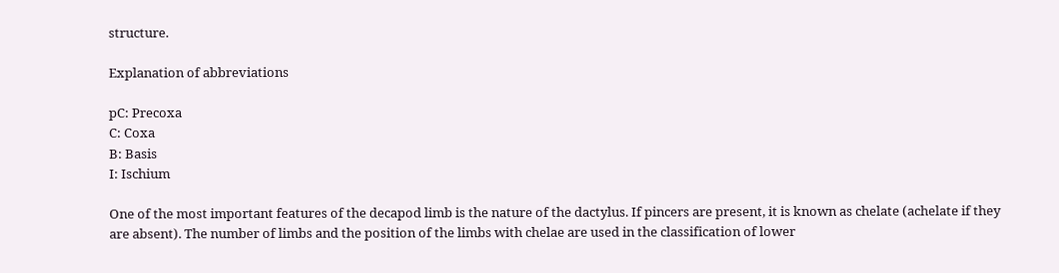structure.

Explanation of abbreviations

pC: Precoxa
C: Coxa
B: Basis
I: Ischium

One of the most important features of the decapod limb is the nature of the dactylus. If pincers are present, it is known as chelate (achelate if they are absent). The number of limbs and the position of the limbs with chelae are used in the classification of lower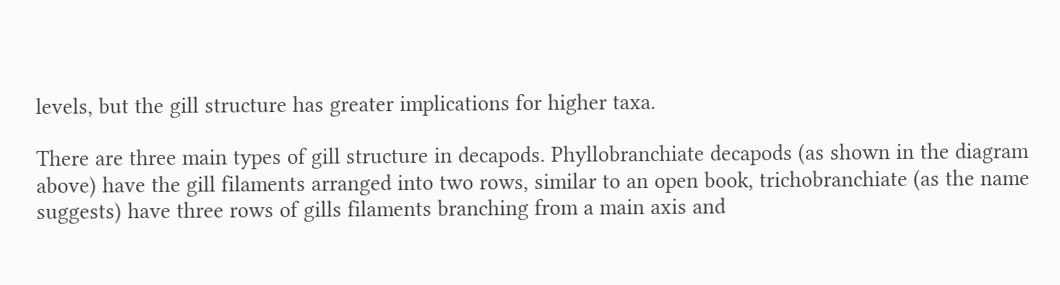levels, but the gill structure has greater implications for higher taxa.

There are three main types of gill structure in decapods. Phyllobranchiate decapods (as shown in the diagram above) have the gill filaments arranged into two rows, similar to an open book, trichobranchiate (as the name suggests) have three rows of gills filaments branching from a main axis and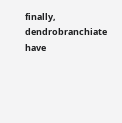finally, dendrobranchiate have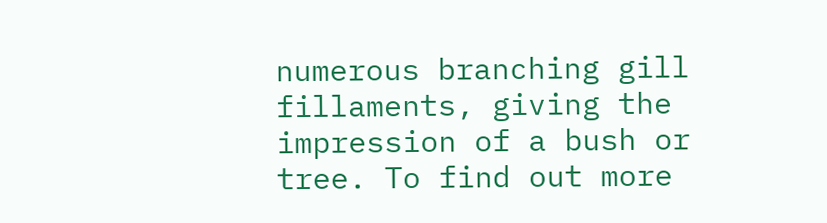numerous branching gill fillaments, giving the impression of a bush or tree. To find out more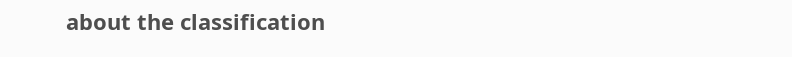about the classification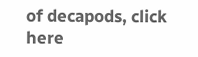of decapods, click here